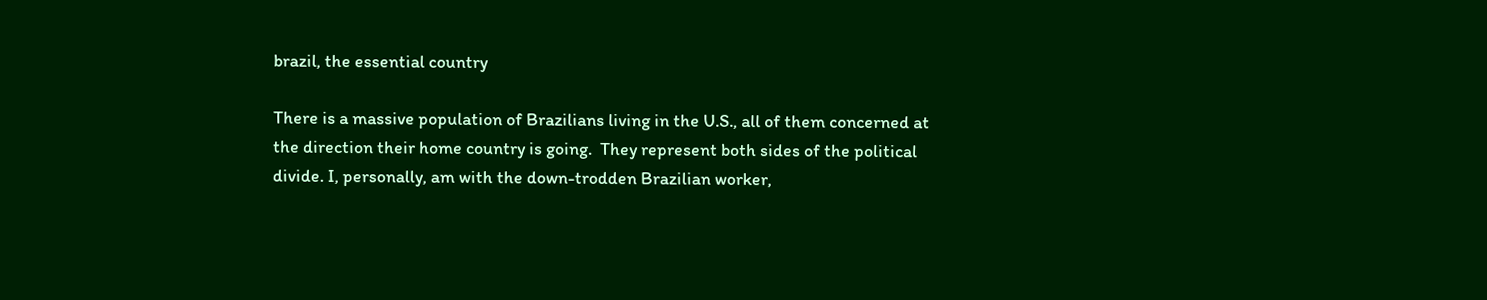brazil, the essential country

There is a massive population of Brazilians living in the U.S., all of them concerned at the direction their home country is going.  They represent both sides of the political divide. I, personally, am with the down-trodden Brazilian worker,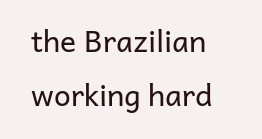the Brazilian working hard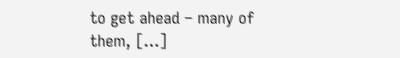to get ahead – many of them, […]